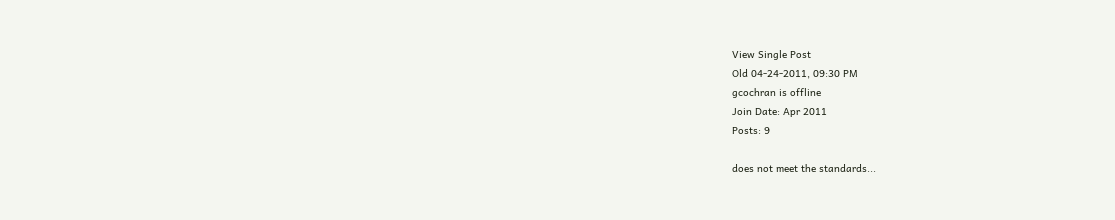View Single Post
Old 04-24-2011, 09:30 PM
gcochran is offline
Join Date: Apr 2011
Posts: 9

does not meet the standards...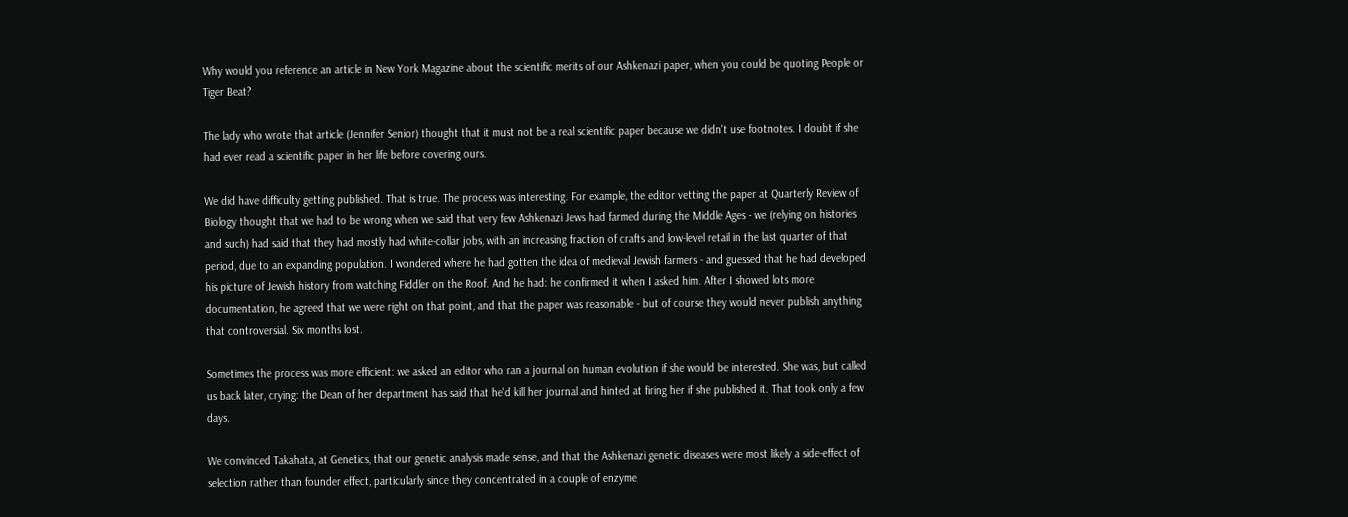Why would you reference an article in New York Magazine about the scientific merits of our Ashkenazi paper, when you could be quoting People or Tiger Beat?

The lady who wrote that article (Jennifer Senior) thought that it must not be a real scientific paper because we didn't use footnotes. I doubt if she had ever read a scientific paper in her life before covering ours.

We did have difficulty getting published. That is true. The process was interesting. For example, the editor vetting the paper at Quarterly Review of Biology thought that we had to be wrong when we said that very few Ashkenazi Jews had farmed during the Middle Ages - we (relying on histories and such) had said that they had mostly had white-collar jobs, with an increasing fraction of crafts and low-level retail in the last quarter of that period, due to an expanding population. I wondered where he had gotten the idea of medieval Jewish farmers - and guessed that he had developed his picture of Jewish history from watching Fiddler on the Roof. And he had: he confirmed it when I asked him. After I showed lots more documentation, he agreed that we were right on that point, and that the paper was reasonable - but of course they would never publish anything that controversial. Six months lost.

Sometimes the process was more efficient: we asked an editor who ran a journal on human evolution if she would be interested. She was, but called us back later, crying: the Dean of her department has said that he'd kill her journal and hinted at firing her if she published it. That took only a few days.

We convinced Takahata, at Genetics, that our genetic analysis made sense, and that the Ashkenazi genetic diseases were most likely a side-effect of selection rather than founder effect, particularly since they concentrated in a couple of enzyme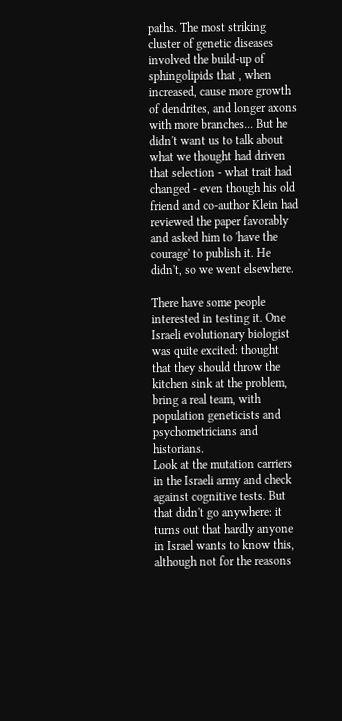paths. The most striking cluster of genetic diseases involved the build-up of sphingolipids that , when increased, cause more growth of dendrites, and longer axons with more branches... But he didn't want us to talk about what we thought had driven that selection - what trait had changed - even though his old friend and co-author Klein had reviewed the paper favorably and asked him to 'have the courage' to publish it. He didn't, so we went elsewhere.

There have some people interested in testing it. One Israeli evolutionary biologist
was quite excited: thought that they should throw the kitchen sink at the problem, bring a real team, with population geneticists and psychometricians and historians.
Look at the mutation carriers in the Israeli army and check against cognitive tests. But that didn't go anywhere: it turns out that hardly anyone in Israel wants to know this, although not for the reasons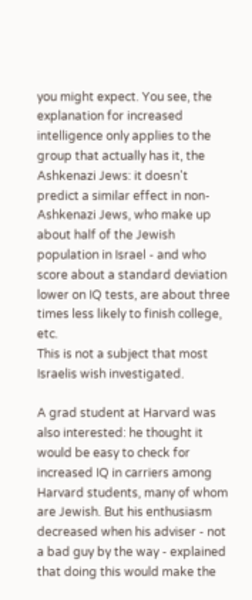you might expect. You see, the explanation for increased intelligence only applies to the group that actually has it, the Ashkenazi Jews: it doesn't predict a similar effect in non-Ashkenazi Jews, who make up about half of the Jewish population in Israel - and who score about a standard deviation lower on IQ tests, are about three times less likely to finish college, etc.
This is not a subject that most Israelis wish investigated.

A grad student at Harvard was also interested: he thought it would be easy to check for increased IQ in carriers among Harvard students, many of whom are Jewish. But his enthusiasm decreased when his adviser - not a bad guy by the way - explained that doing this would make the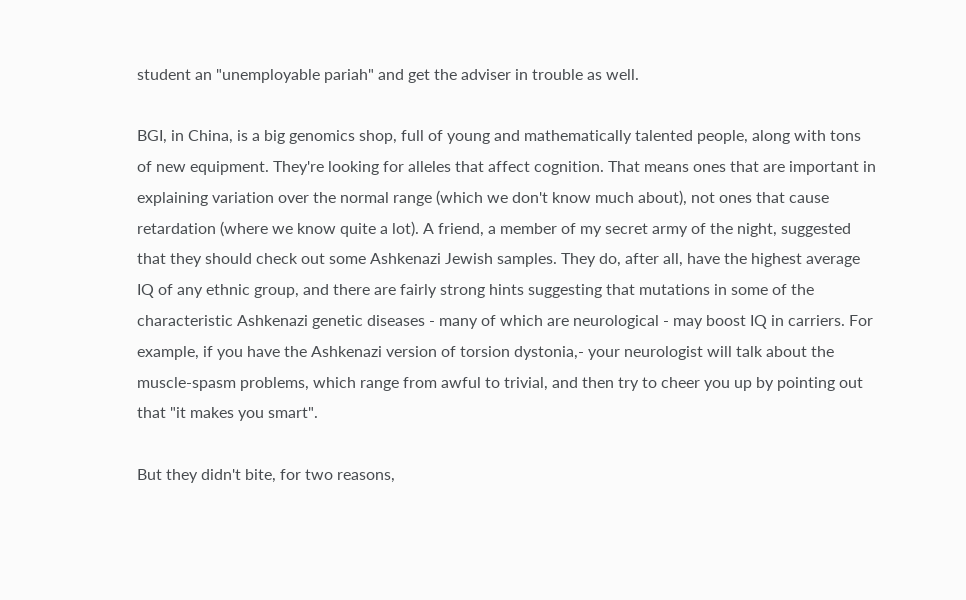student an "unemployable pariah" and get the adviser in trouble as well.

BGI, in China, is a big genomics shop, full of young and mathematically talented people, along with tons of new equipment. They're looking for alleles that affect cognition. That means ones that are important in explaining variation over the normal range (which we don't know much about), not ones that cause retardation (where we know quite a lot). A friend, a member of my secret army of the night, suggested that they should check out some Ashkenazi Jewish samples. They do, after all, have the highest average IQ of any ethnic group, and there are fairly strong hints suggesting that mutations in some of the characteristic Ashkenazi genetic diseases - many of which are neurological - may boost IQ in carriers. For example, if you have the Ashkenazi version of torsion dystonia,- your neurologist will talk about the muscle-spasm problems, which range from awful to trivial, and then try to cheer you up by pointing out that "it makes you smart".

But they didn't bite, for two reasons,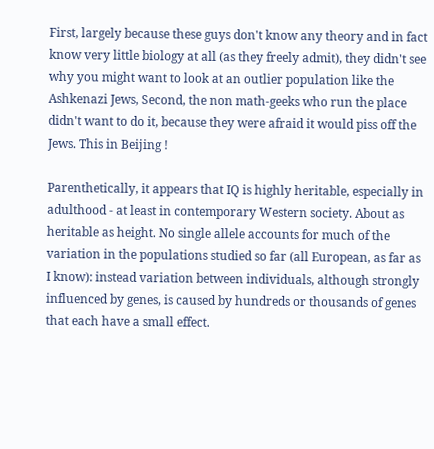First, largely because these guys don't know any theory and in fact know very little biology at all (as they freely admit), they didn't see why you might want to look at an outlier population like the Ashkenazi Jews, Second, the non math-geeks who run the place didn't want to do it, because they were afraid it would piss off the Jews. This in Beijing !

Parenthetically, it appears that IQ is highly heritable, especially in adulthood - at least in contemporary Western society. About as heritable as height. No single allele accounts for much of the variation in the populations studied so far (all European, as far as I know): instead variation between individuals, although strongly influenced by genes, is caused by hundreds or thousands of genes that each have a small effect.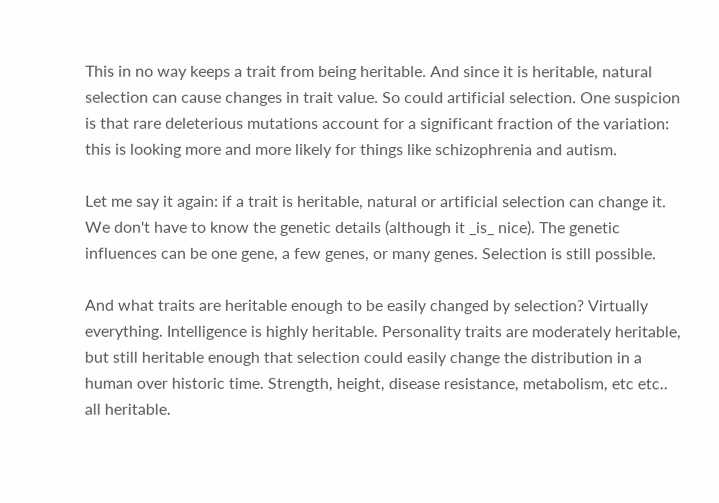This in no way keeps a trait from being heritable. And since it is heritable, natural selection can cause changes in trait value. So could artificial selection. One suspicion is that rare deleterious mutations account for a significant fraction of the variation: this is looking more and more likely for things like schizophrenia and autism.

Let me say it again: if a trait is heritable, natural or artificial selection can change it. We don't have to know the genetic details (although it _is_ nice). The genetic influences can be one gene, a few genes, or many genes. Selection is still possible.

And what traits are heritable enough to be easily changed by selection? Virtually everything. Intelligence is highly heritable. Personality traits are moderately heritable, but still heritable enough that selection could easily change the distribution in a human over historic time. Strength, height, disease resistance, metabolism, etc etc.. all heritable.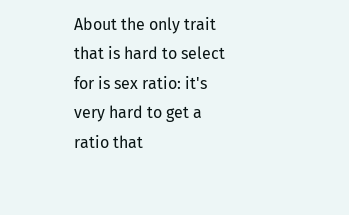About the only trait that is hard to select for is sex ratio: it's very hard to get a ratio that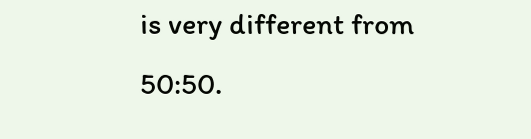is very different from 50:50.